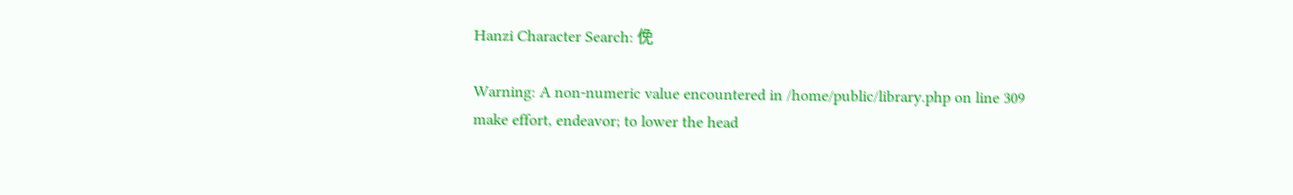Hanzi Character Search: 俛

Warning: A non-numeric value encountered in /home/public/library.php on line 309
make effort, endeavor; to lower the head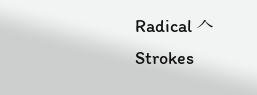Radical 𠆢
Strokes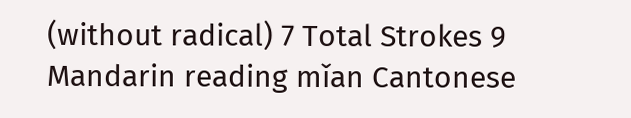(without radical) 7 Total Strokes 9
Mandarin reading mǐan Cantonese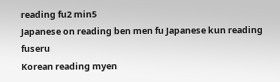reading fu2 min5
Japanese on reading ben men fu Japanese kun reading fuseru
Korean reading myen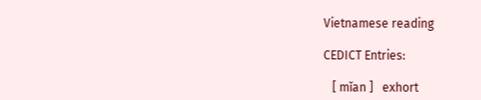Vietnamese reading

CEDICT Entries:

   [ mǐan ]   exhort